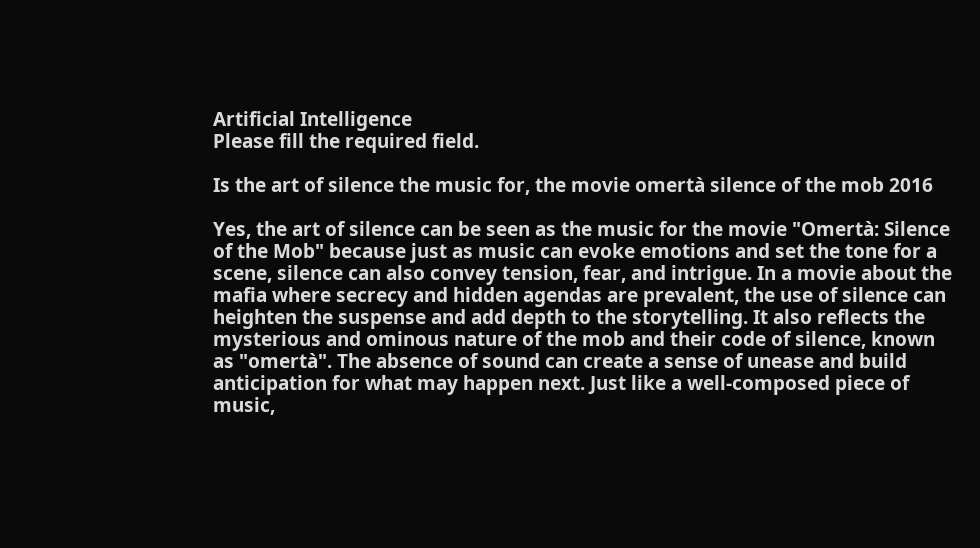Artificial Intelligence
Please fill the required field.

Is the art of silence the music for, the movie omertà silence of the mob 2016

Yes, the art of silence can be seen as the music for the movie "Omertà: Silence of the Mob" because just as music can evoke emotions and set the tone for a scene, silence can also convey tension, fear, and intrigue. In a movie about the mafia where secrecy and hidden agendas are prevalent, the use of silence can heighten the suspense and add depth to the storytelling. It also reflects the mysterious and ominous nature of the mob and their code of silence, known as "omertà". The absence of sound can create a sense of unease and build anticipation for what may happen next. Just like a well-composed piece of music,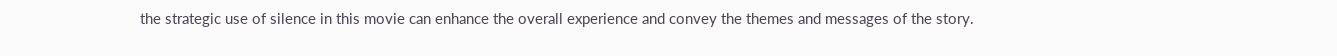the strategic use of silence in this movie can enhance the overall experience and convey the themes and messages of the story.